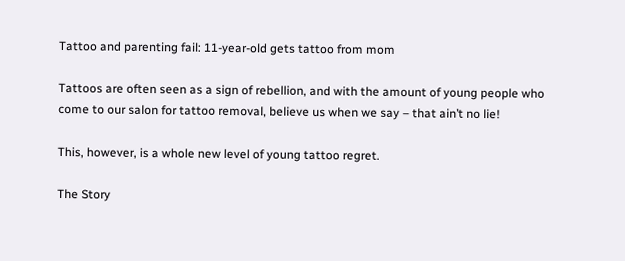Tattoo and parenting fail: 11-year-old gets tattoo from mom

Tattoos are often seen as a sign of rebellion, and with the amount of young people who come to our salon for tattoo removal, believe us when we say – that ain’t no lie!

This, however, is a whole new level of young tattoo regret.

The Story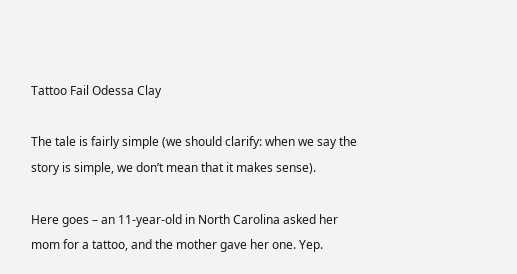Tattoo Fail Odessa Clay

The tale is fairly simple (we should clarify: when we say the story is simple, we don’t mean that it makes sense).

Here goes – an 11-year-old in North Carolina asked her mom for a tattoo, and the mother gave her one. Yep.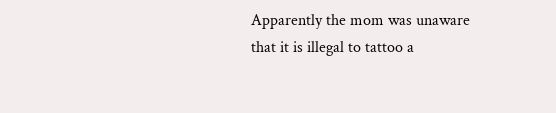Apparently the mom was unaware that it is illegal to tattoo a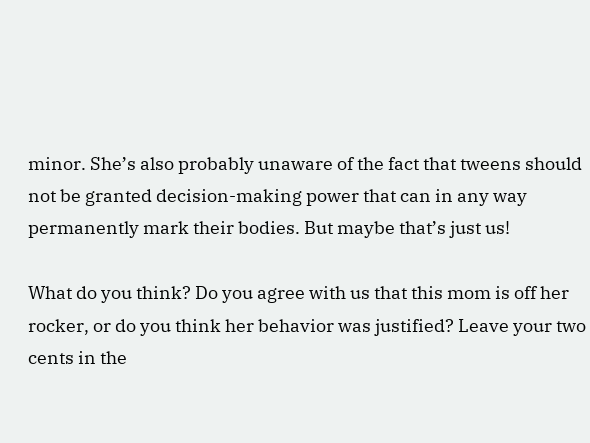minor. She’s also probably unaware of the fact that tweens should not be granted decision-making power that can in any way permanently mark their bodies. But maybe that’s just us!

What do you think? Do you agree with us that this mom is off her rocker, or do you think her behavior was justified? Leave your two cents in the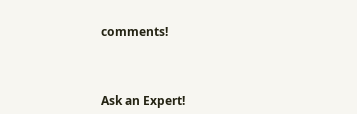comments!



Ask an Expert!